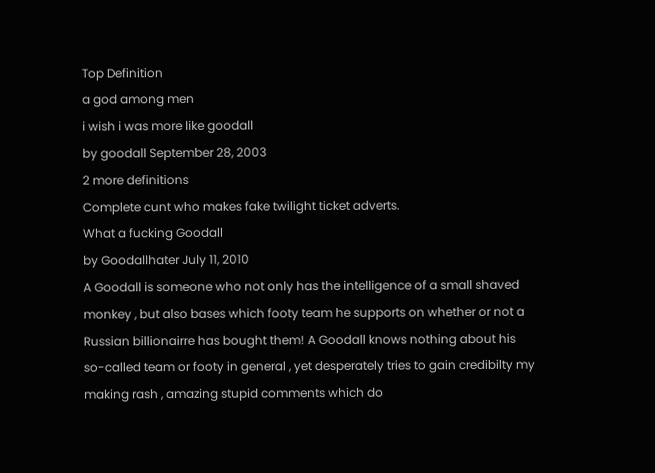Top Definition
a god among men
i wish i was more like goodall
by goodall September 28, 2003
2 more definitions
Complete cunt who makes fake twilight ticket adverts.
What a fucking Goodall
by Goodallhater July 11, 2010
A Goodall is someone who not only has the intelligence of a small shaved monkey , but also bases which footy team he supports on whether or not a Russian billionairre has bought them! A Goodall knows nothing about his so-called team or footy in general , yet desperately tries to gain credibilty my making rash , amazing stupid comments which do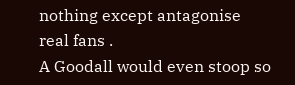nothing except antagonise real fans .
A Goodall would even stoop so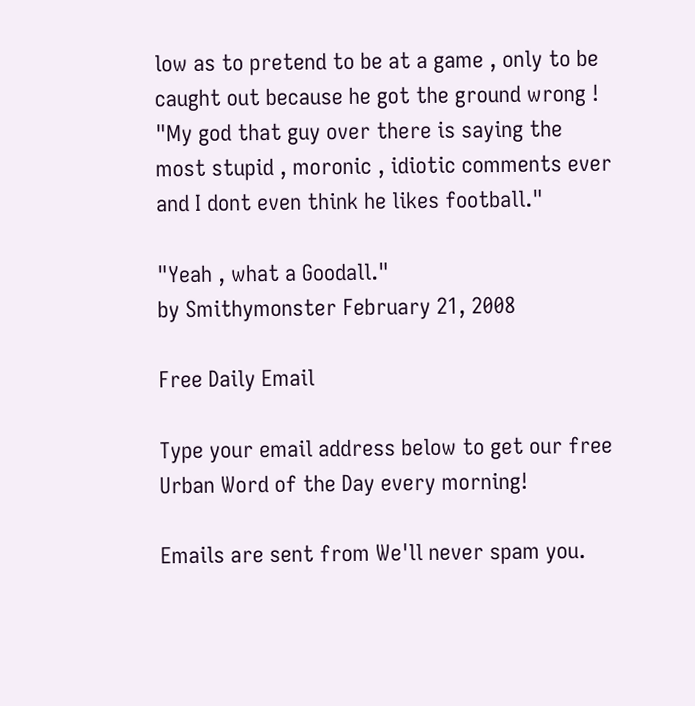low as to pretend to be at a game , only to be caught out because he got the ground wrong !
"My god that guy over there is saying the most stupid , moronic , idiotic comments ever and I dont even think he likes football."

"Yeah , what a Goodall."
by Smithymonster February 21, 2008

Free Daily Email

Type your email address below to get our free Urban Word of the Day every morning!

Emails are sent from We'll never spam you.